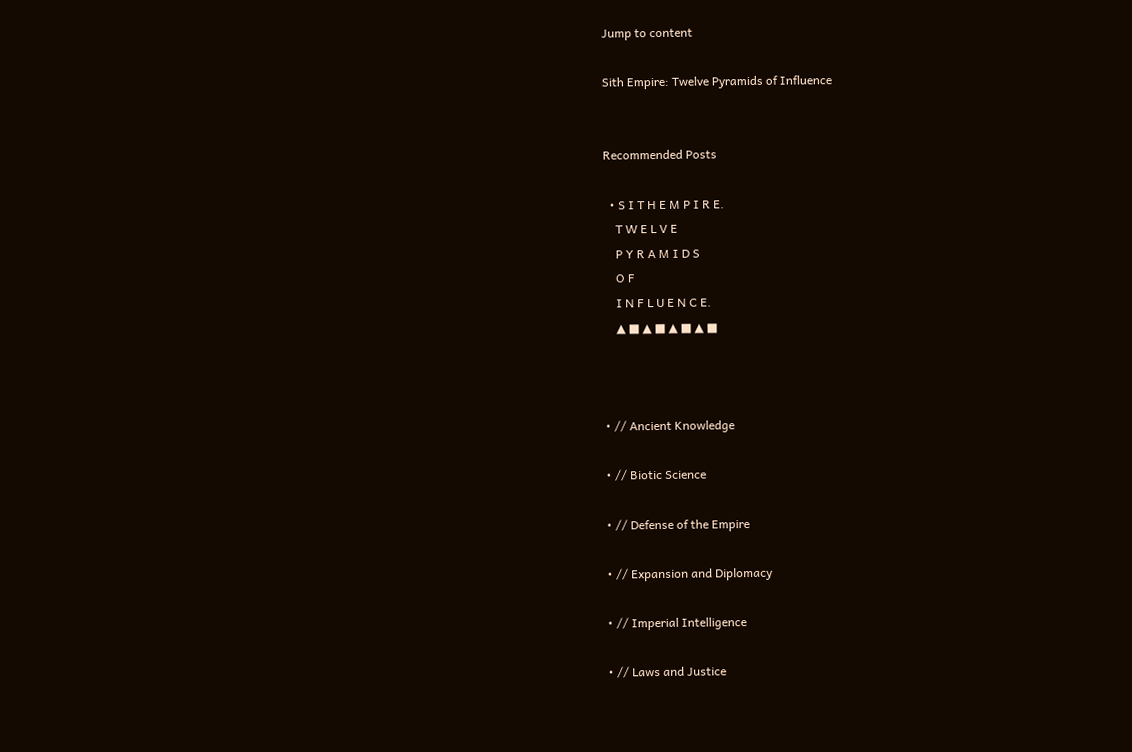Jump to content

Sith Empire: Twelve Pyramids of Influence


Recommended Posts

  • S I T H E M P I R E.
    T W E L V E
    P Y R A M I D S
    O F
    I N F L U E N C E.
    ▲ ■ ▲ ■ ▲ ■ ▲ ■



• // Ancient Knowledge

• // Biotic Science

• // Defense of the Empire

• // Expansion and Diplomacy

• // Imperial Intelligence

• // Laws and Justice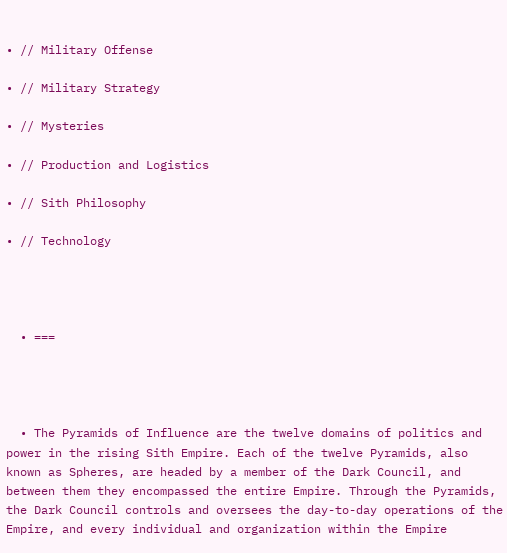• // Military Offense

• // Military Strategy

• // Mysteries

• // Production and Logistics

• // Sith Philosophy

• // Technology




  • ===




  • The Pyramids of Influence are the twelve domains of politics and power in the rising Sith Empire. Each of the twelve Pyramids, also known as Spheres, are headed by a member of the Dark Council, and between them they encompassed the entire Empire. Through the Pyramids, the Dark Council controls and oversees the day-to-day operations of the Empire, and every individual and organization within the Empire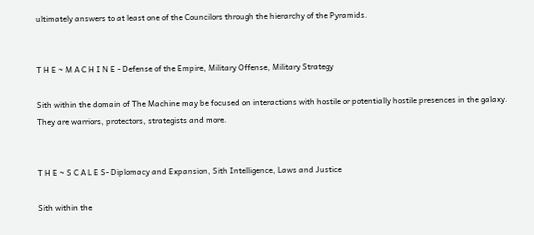ultimately answers to at least one of the Councilors through the hierarchy of the Pyramids.


T H E ~ M A C H I N E - Defense of the Empire, Military Offense, Military Strategy

Sith within the domain of The Machine may be focused on interactions with hostile or potentially hostile presences in the galaxy. They are warriors, protectors, strategists and more.


T H E ~ S C A L E S- Diplomacy and Expansion, Sith Intelligence, Laws and Justice

Sith within the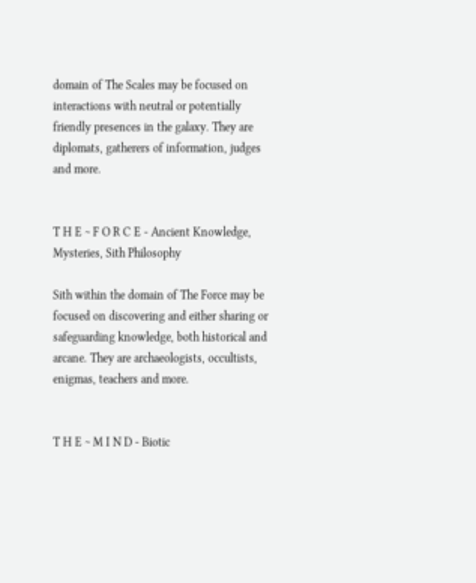domain of The Scales may be focused on interactions with neutral or potentially friendly presences in the galaxy. They are diplomats, gatherers of information, judges and more.


T H E ~ F O R C E - Ancient Knowledge, Mysteries, Sith Philosophy

Sith within the domain of The Force may be focused on discovering and either sharing or safeguarding knowledge, both historical and arcane. They are archaeologists, occultists, enigmas, teachers and more.


T H E ~ M I N D - Biotic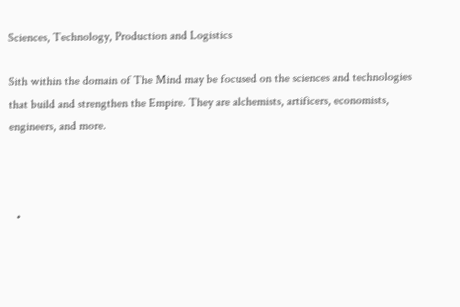Sciences, Technology, Production and Logistics

Sith within the domain of The Mind may be focused on the sciences and technologies that build and strengthen the Empire. They are alchemists, artificers, economists, engineers, and more.



  •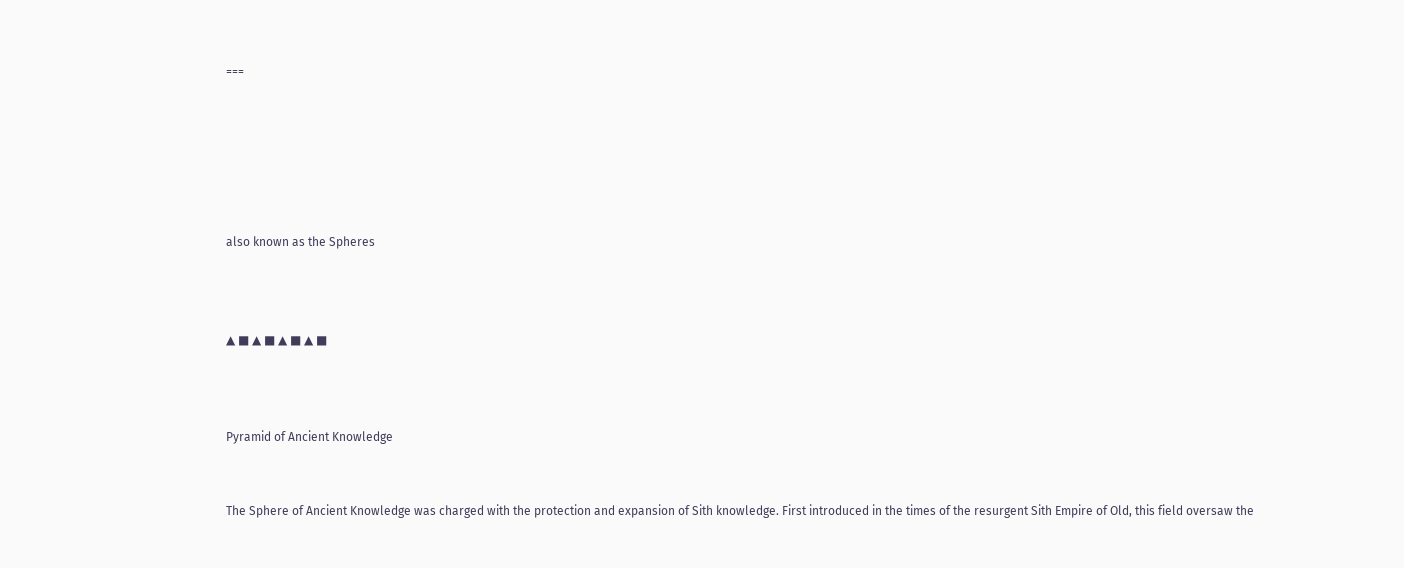===






also known as the Spheres



▲ ■ ▲ ■ ▲ ■ ▲ ■



Pyramid of Ancient Knowledge


The Sphere of Ancient Knowledge was charged with the protection and expansion of Sith knowledge. First introduced in the times of the resurgent Sith Empire of Old, this field oversaw the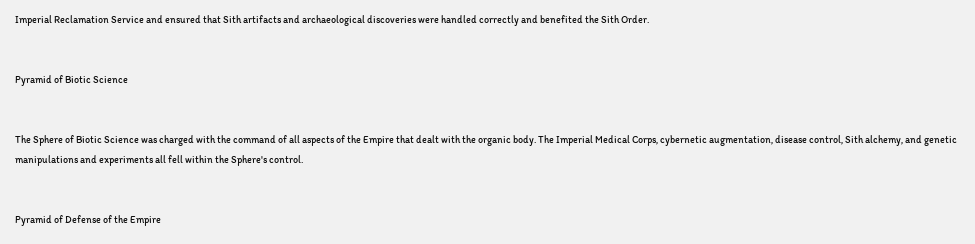Imperial Reclamation Service and ensured that Sith artifacts and archaeological discoveries were handled correctly and benefited the Sith Order.


Pyramid of Biotic Science


The Sphere of Biotic Science was charged with the command of all aspects of the Empire that dealt with the organic body. The Imperial Medical Corps, cybernetic augmentation, disease control, Sith alchemy, and genetic manipulations and experiments all fell within the Sphere's control.


Pyramid of Defense of the Empire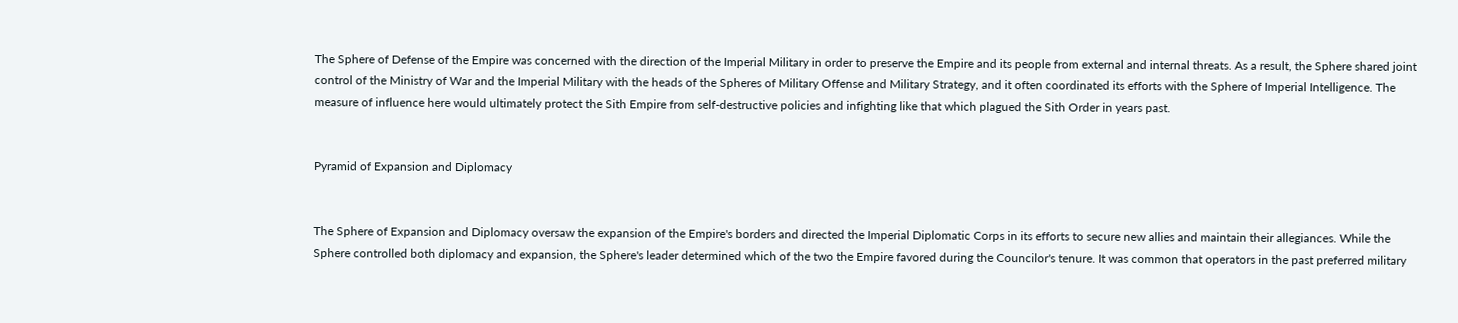The Sphere of Defense of the Empire was concerned with the direction of the Imperial Military in order to preserve the Empire and its people from external and internal threats. As a result, the Sphere shared joint control of the Ministry of War and the Imperial Military with the heads of the Spheres of Military Offense and Military Strategy, and it often coordinated its efforts with the Sphere of Imperial Intelligence. The measure of influence here would ultimately protect the Sith Empire from self-destructive policies and infighting like that which plagued the Sith Order in years past.


Pyramid of Expansion and Diplomacy


The Sphere of Expansion and Diplomacy oversaw the expansion of the Empire's borders and directed the Imperial Diplomatic Corps in its efforts to secure new allies and maintain their allegiances. While the Sphere controlled both diplomacy and expansion, the Sphere's leader determined which of the two the Empire favored during the Councilor's tenure. It was common that operators in the past preferred military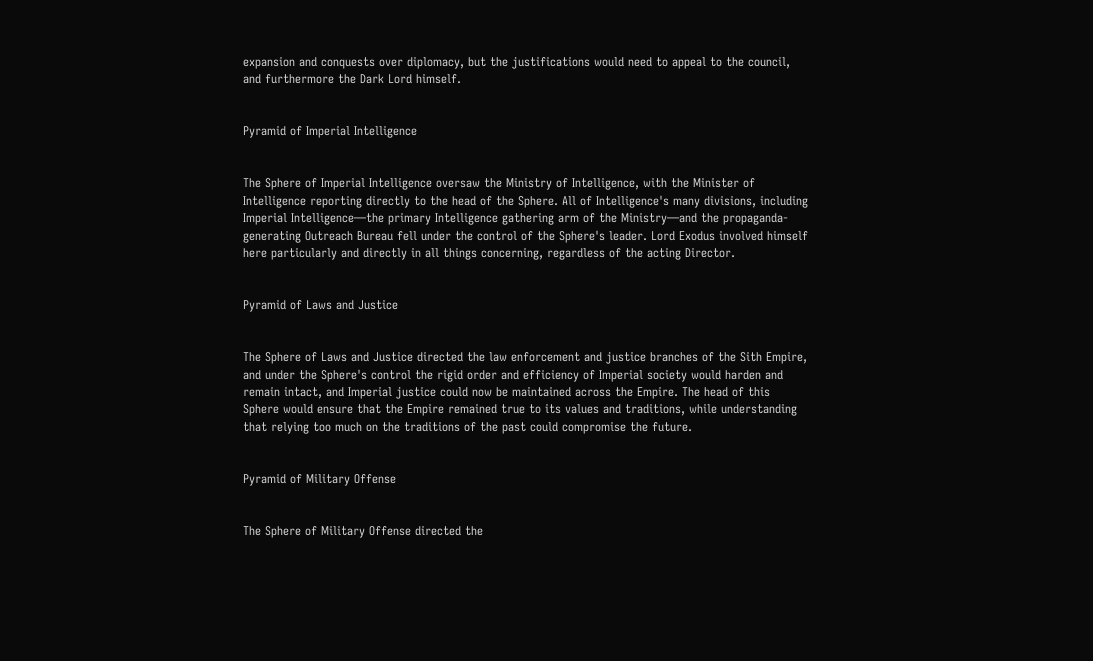expansion and conquests over diplomacy, but the justifications would need to appeal to the council, and furthermore the Dark Lord himself.


Pyramid of Imperial Intelligence


The Sphere of Imperial Intelligence oversaw the Ministry of Intelligence, with the Minister of Intelligence reporting directly to the head of the Sphere. All of Intelligence's many divisions, including Imperial Intelligence—the primary Intelligence gathering arm of the Ministry—and the propaganda-generating Outreach Bureau fell under the control of the Sphere's leader. Lord Exodus involved himself here particularly and directly in all things concerning, regardless of the acting Director.


Pyramid of Laws and Justice


The Sphere of Laws and Justice directed the law enforcement and justice branches of the Sith Empire, and under the Sphere's control the rigid order and efficiency of Imperial society would harden and remain intact, and Imperial justice could now be maintained across the Empire. The head of this Sphere would ensure that the Empire remained true to its values and traditions, while understanding that relying too much on the traditions of the past could compromise the future.


Pyramid of Military Offense


The Sphere of Military Offense directed the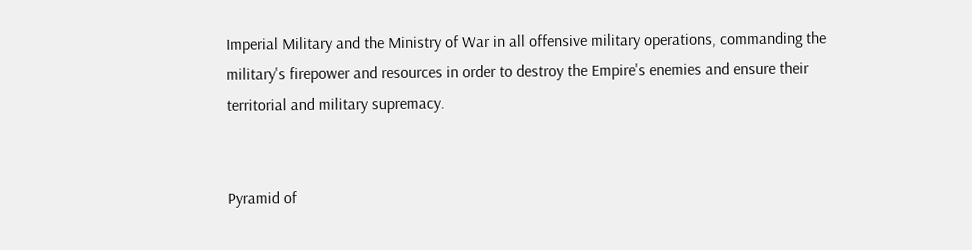Imperial Military and the Ministry of War in all offensive military operations, commanding the military's firepower and resources in order to destroy the Empire's enemies and ensure their territorial and military supremacy.


Pyramid of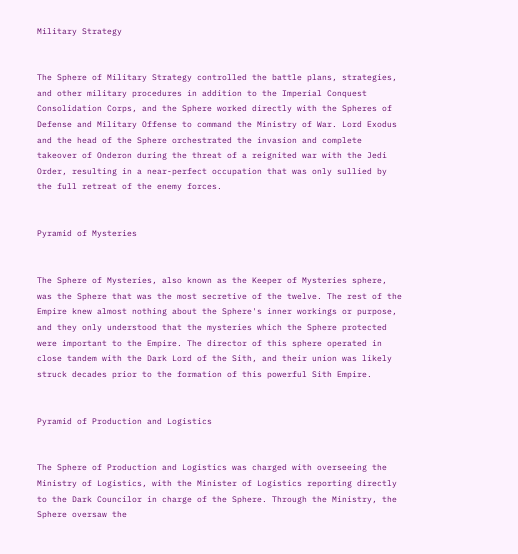Military Strategy


The Sphere of Military Strategy controlled the battle plans, strategies, and other military procedures in addition to the Imperial Conquest Consolidation Corps, and the Sphere worked directly with the Spheres of Defense and Military Offense to command the Ministry of War. Lord Exodus and the head of the Sphere orchestrated the invasion and complete takeover of Onderon during the threat of a reignited war with the Jedi Order, resulting in a near-perfect occupation that was only sullied by the full retreat of the enemy forces.


Pyramid of Mysteries


The Sphere of Mysteries, also known as the Keeper of Mysteries sphere, was the Sphere that was the most secretive of the twelve. The rest of the Empire knew almost nothing about the Sphere's inner workings or purpose, and they only understood that the mysteries which the Sphere protected were important to the Empire. The director of this sphere operated in close tandem with the Dark Lord of the Sith, and their union was likely struck decades prior to the formation of this powerful Sith Empire.


Pyramid of Production and Logistics


The Sphere of Production and Logistics was charged with overseeing the Ministry of Logistics, with the Minister of Logistics reporting directly to the Dark Councilor in charge of the Sphere. Through the Ministry, the Sphere oversaw the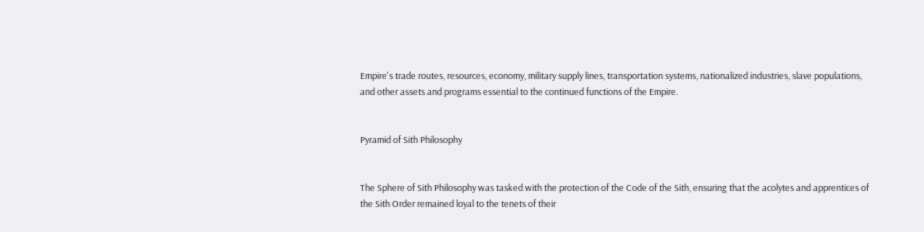Empire's trade routes, resources, economy, military supply lines, transportation systems, nationalized industries, slave populations, and other assets and programs essential to the continued functions of the Empire.


Pyramid of Sith Philosophy


The Sphere of Sith Philosophy was tasked with the protection of the Code of the Sith, ensuring that the acolytes and apprentices of the Sith Order remained loyal to the tenets of their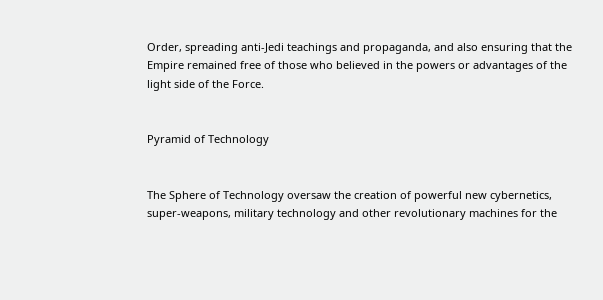Order, spreading anti-Jedi teachings and propaganda, and also ensuring that the Empire remained free of those who believed in the powers or advantages of the light side of the Force.


Pyramid of Technology


The Sphere of Technology oversaw the creation of powerful new cybernetics, super-weapons, military technology and other revolutionary machines for the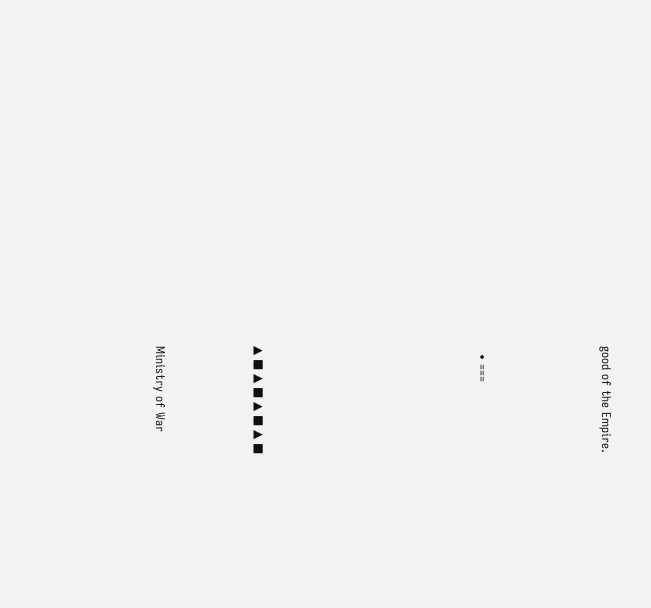good of the Empire.




  • ===








▲ ■ ▲ ■ ▲ ■ ▲ ■



Ministry of War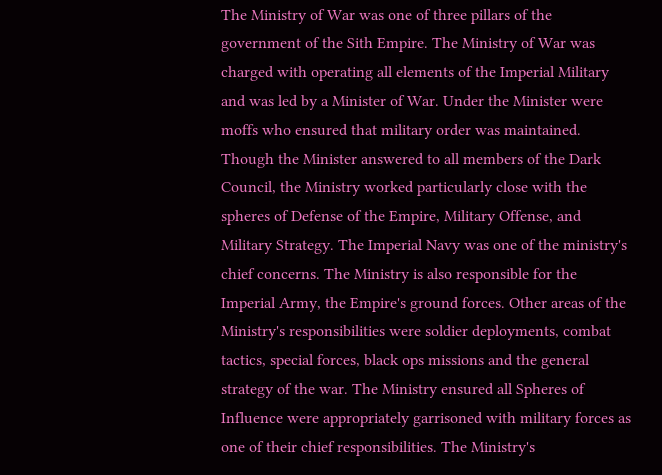The Ministry of War was one of three pillars of the government of the Sith Empire. The Ministry of War was charged with operating all elements of the Imperial Military and was led by a Minister of War. Under the Minister were moffs who ensured that military order was maintained. Though the Minister answered to all members of the Dark Council, the Ministry worked particularly close with the spheres of Defense of the Empire, Military Offense, and Military Strategy. The Imperial Navy was one of the ministry's chief concerns. The Ministry is also responsible for the Imperial Army, the Empire's ground forces. Other areas of the Ministry's responsibilities were soldier deployments, combat tactics, special forces, black ops missions and the general strategy of the war. The Ministry ensured all Spheres of Influence were appropriately garrisoned with military forces as one of their chief responsibilities. The Ministry's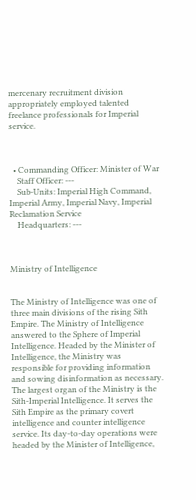mercenary recruitment division appropriately employed talented freelance professionals for Imperial service.



  • Commanding Officer: Minister of War
    Staff Officer: ---
    Sub-Units: Imperial High Command, Imperial Army, Imperial Navy, Imperial Reclamation Service
    Headquarters: ---



Ministry of Intelligence


The Ministry of Intelligence was one of three main divisions of the rising Sith Empire. The Ministry of Intelligence answered to the Sphere of Imperial Intelligence. Headed by the Minister of Intelligence, the Ministry was responsible for providing information and sowing disinformation as necessary. The largest organ of the Ministry is the Sith-Imperial Intelligence. It serves the Sith Empire as the primary covert intelligence and counter intelligence service. Its day-to-day operations were headed by the Minister of Intelligence,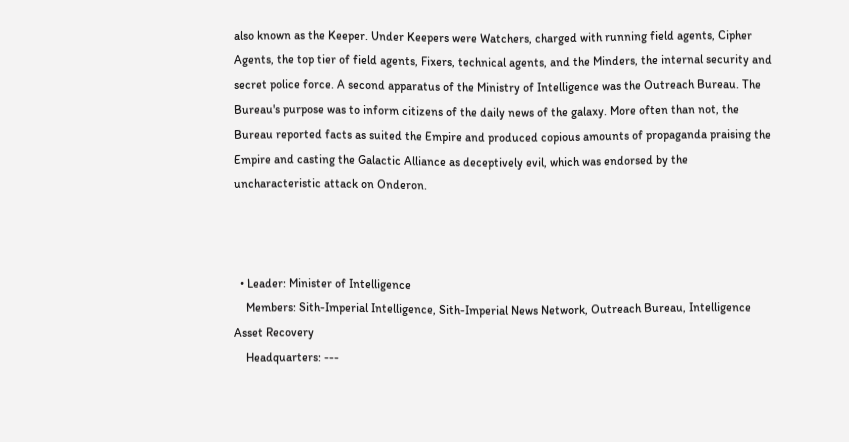also known as the Keeper. Under Keepers were Watchers, charged with running field agents, Cipher Agents, the top tier of field agents, Fixers, technical agents, and the Minders, the internal security and secret police force. A second apparatus of the Ministry of Intelligence was the Outreach Bureau. The Bureau's purpose was to inform citizens of the daily news of the galaxy. More often than not, the Bureau reported facts as suited the Empire and produced copious amounts of propaganda praising the Empire and casting the Galactic Alliance as deceptively evil, which was endorsed by the uncharacteristic attack on Onderon.



  • Leader: Minister of Intelligence
    Members: Sith-Imperial Intelligence, Sith-Imperial News Network, Outreach Bureau, Intelligence Asset Recovery
    Headquarters: ---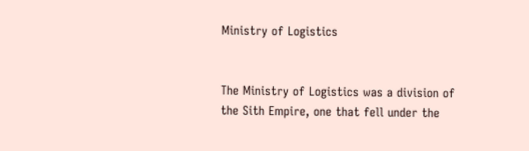Ministry of Logistics


The Ministry of Logistics was a division of the Sith Empire, one that fell under the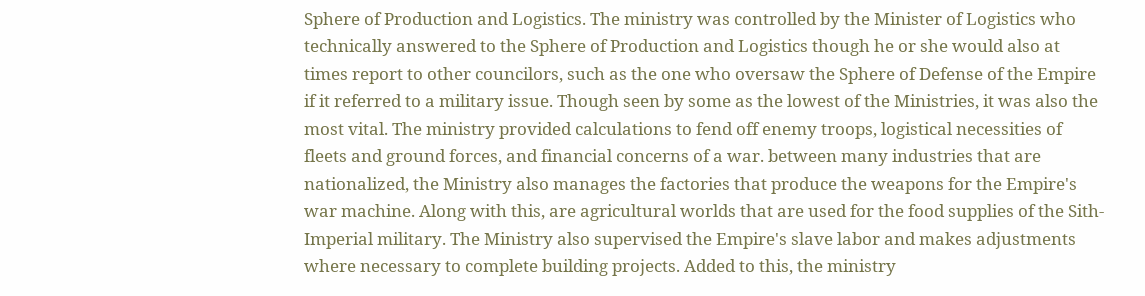Sphere of Production and Logistics. The ministry was controlled by the Minister of Logistics who technically answered to the Sphere of Production and Logistics though he or she would also at times report to other councilors, such as the one who oversaw the Sphere of Defense of the Empire if it referred to a military issue. Though seen by some as the lowest of the Ministries, it was also the most vital. The ministry provided calculations to fend off enemy troops, logistical necessities of fleets and ground forces, and financial concerns of a war. between many industries that are nationalized, the Ministry also manages the factories that produce the weapons for the Empire's war machine. Along with this, are agricultural worlds that are used for the food supplies of the Sith-Imperial military. The Ministry also supervised the Empire's slave labor and makes adjustments where necessary to complete building projects. Added to this, the ministry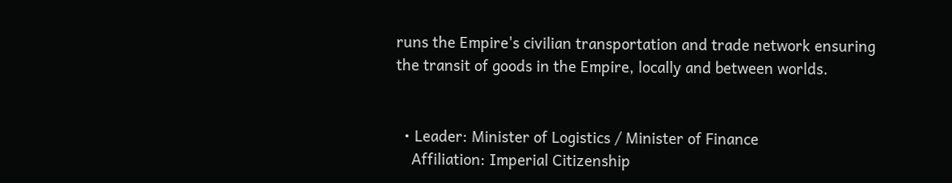runs the Empire's civilian transportation and trade network ensuring the transit of goods in the Empire, locally and between worlds.


  • Leader: Minister of Logistics / Minister of Finance
    Affiliation: Imperial Citizenship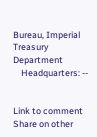Bureau, Imperial Treasury Department
    Headquarters: --


Link to comment
Share on other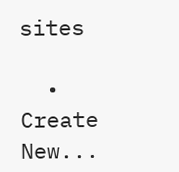sites

  • Create New...